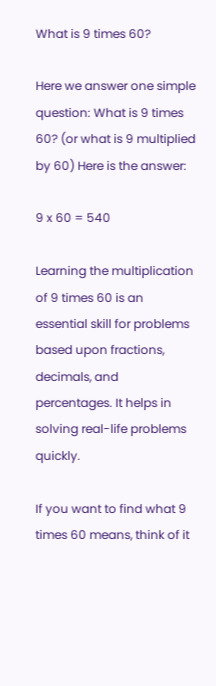What is 9 times 60?

Here we answer one simple question: What is 9 times 60? (or what is 9 multiplied by 60) Here is the answer:

9 x 60 = 540

Learning the multiplication of 9 times 60 is an essential skill for problems based upon fractions, decimals, and percentages. It helps in solving real-life problems quickly.

If you want to find what 9 times 60 means, think of it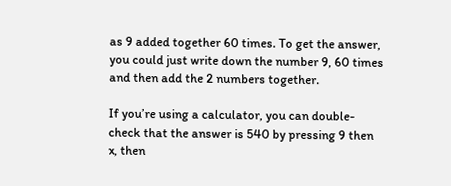as 9 added together 60 times. To get the answer, you could just write down the number 9, 60 times and then add the 2 numbers together.

If you’re using a calculator, you can double-check that the answer is 540 by pressing 9 then x, then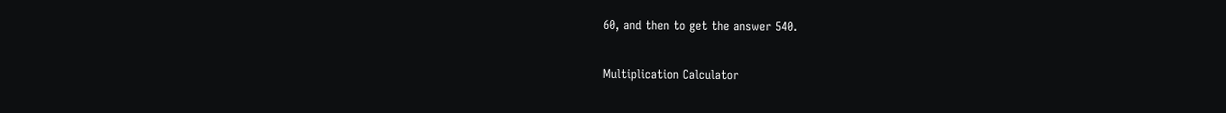60, and then to get the answer 540.

Multiplication Calculator